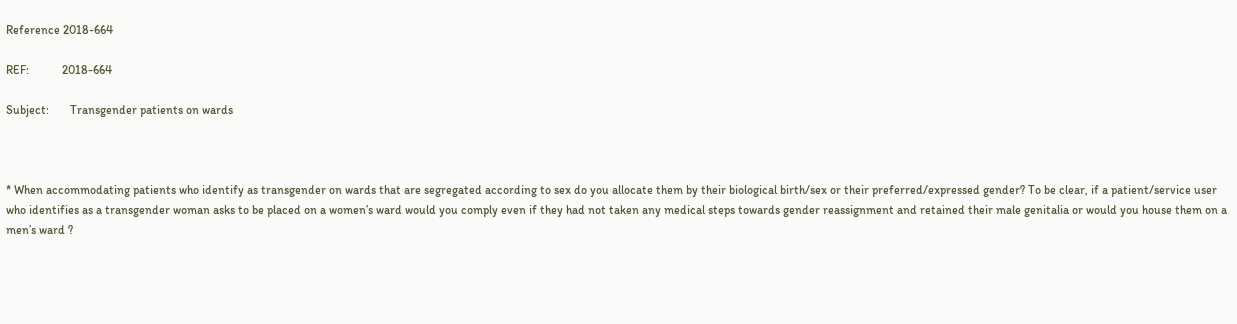Reference 2018-664

REF:           2018-664

Subject:       Transgender patients on wards



* When accommodating patients who identify as transgender on wards that are segregated according to sex do you allocate them by their biological birth/sex or their preferred/expressed gender? To be clear, if a patient/service user who identifies as a transgender woman asks to be placed on a women’s ward would you comply even if they had not taken any medical steps towards gender reassignment and retained their male genitalia or would you house them on a men’s ward ?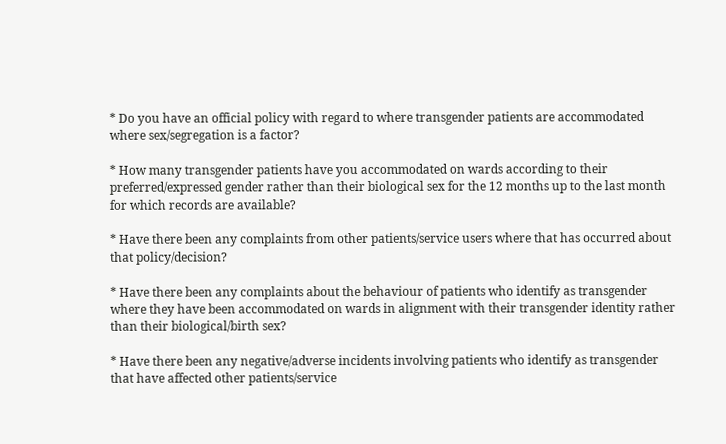* Do you have an official policy with regard to where transgender patients are accommodated where sex/segregation is a factor?

* How many transgender patients have you accommodated on wards according to their preferred/expressed gender rather than their biological sex for the 12 months up to the last month for which records are available?

* Have there been any complaints from other patients/service users where that has occurred about that policy/decision?

* Have there been any complaints about the behaviour of patients who identify as transgender where they have been accommodated on wards in alignment with their transgender identity rather than their biological/birth sex?

* Have there been any negative/adverse incidents involving patients who identify as transgender that have affected other patients/service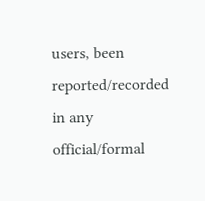users, been reported/recorded in any official/formal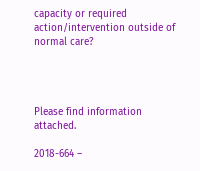capacity or required action/intervention outside of normal care?




Please find information attached.

2018-664 –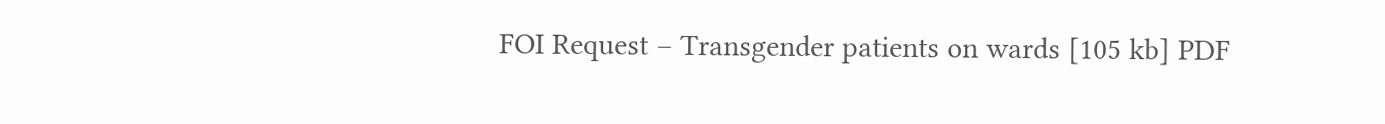FOI Request – Transgender patients on wards [105 kb] PDF